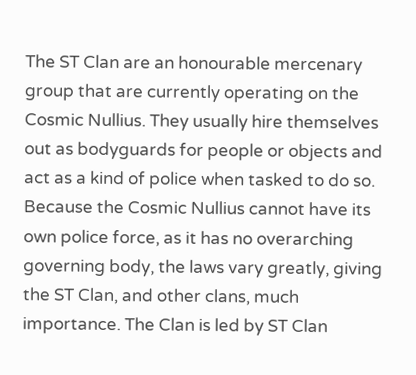The ST Clan are an honourable mercenary group that are currently operating on the Cosmic Nullius. They usually hire themselves out as bodyguards for people or objects and act as a kind of police when tasked to do so. Because the Cosmic Nullius cannot have its own police force, as it has no overarching governing body, the laws vary greatly, giving the ST Clan, and other clans, much importance. The Clan is led by ST Clan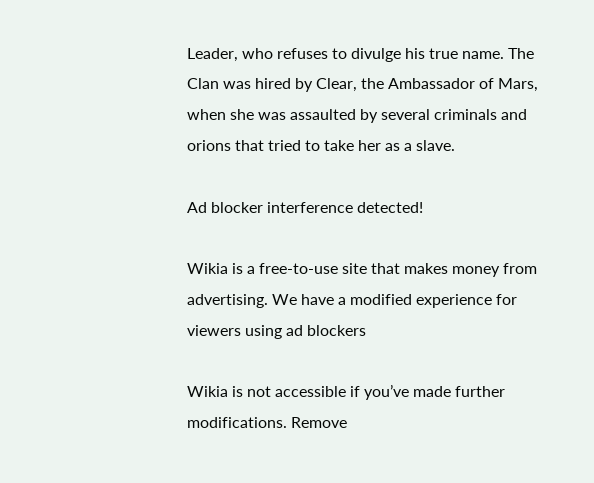Leader, who refuses to divulge his true name. The Clan was hired by Clear, the Ambassador of Mars, when she was assaulted by several criminals and orions that tried to take her as a slave.

Ad blocker interference detected!

Wikia is a free-to-use site that makes money from advertising. We have a modified experience for viewers using ad blockers

Wikia is not accessible if you’ve made further modifications. Remove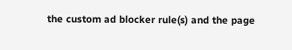the custom ad blocker rule(s) and the page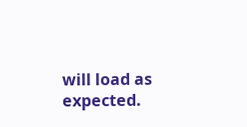will load as expected.